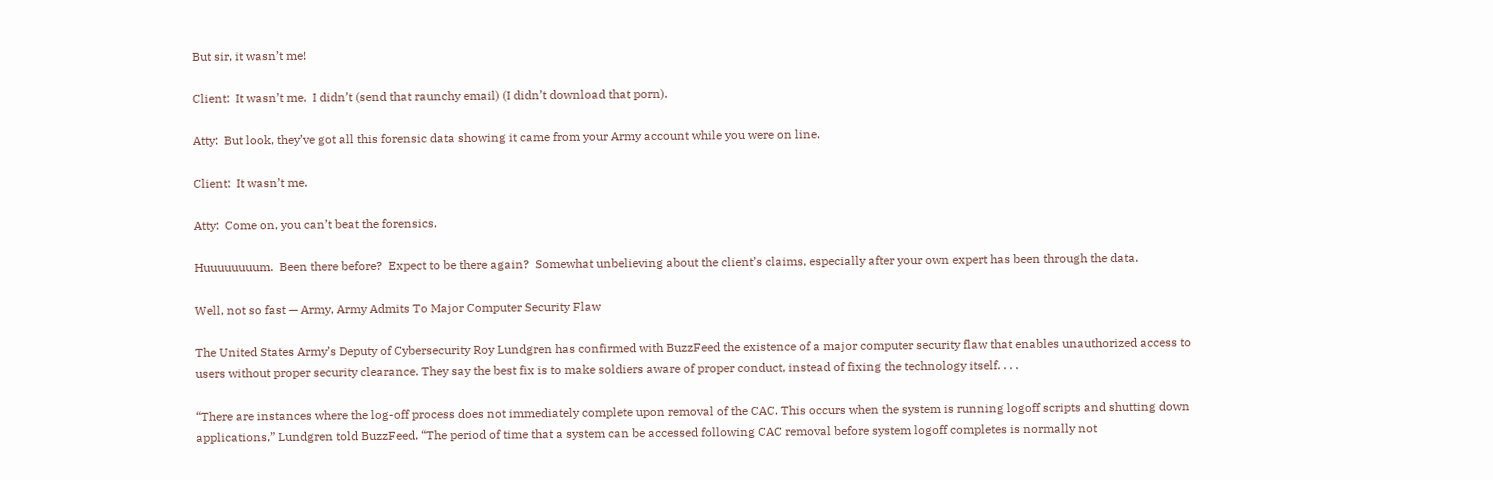But sir, it wasn’t me!

Client:  It wasn’t me.  I didn’t (send that raunchy email) (I didn’t download that porn).

Atty:  But look, they’ve got all this forensic data showing it came from your Army account while you were on line.

Client:  It wasn’t me.

Atty:  Come on, you can’t beat the forensics.

Huuuuuuuum.  Been there before?  Expect to be there again?  Somewhat unbelieving about the client’s claims, especially after your own expert has been through the data.

Well, not so fast — Army, Army Admits To Major Computer Security Flaw

The United States Army’s Deputy of Cybersecurity Roy Lundgren has confirmed with BuzzFeed the existence of a major computer security flaw that enables unauthorized access to users without proper security clearance. They say the best fix is to make soldiers aware of proper conduct, instead of fixing the technology itself. . . .

“There are instances where the log-off process does not immediately complete upon removal of the CAC. This occurs when the system is running logoff scripts and shutting down applications,” Lundgren told BuzzFeed. “The period of time that a system can be accessed following CAC removal before system logoff completes is normally not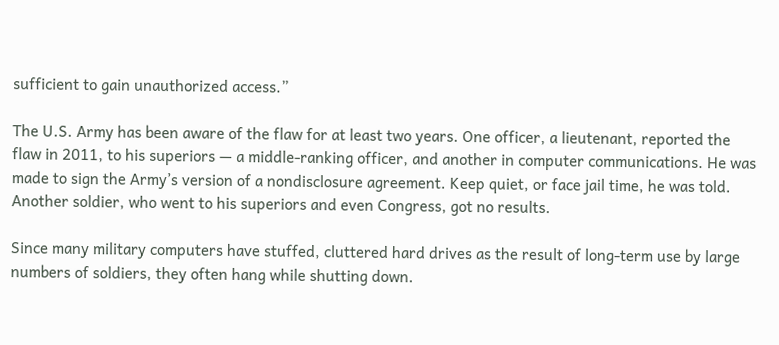sufficient to gain unauthorized access.”

The U.S. Army has been aware of the flaw for at least two years. One officer, a lieutenant, reported the flaw in 2011, to his superiors — a middle-ranking officer, and another in computer communications. He was made to sign the Army’s version of a nondisclosure agreement. Keep quiet, or face jail time, he was told. Another soldier, who went to his superiors and even Congress, got no results.

Since many military computers have stuffed, cluttered hard drives as the result of long-term use by large numbers of soldiers, they often hang while shutting down.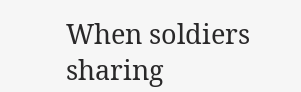When soldiers sharing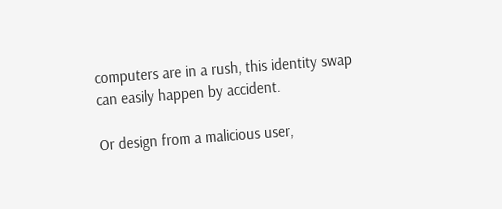computers are in a rush, this identity swap can easily happen by accident.

Or design from a malicious user,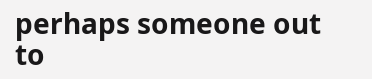perhaps someone out to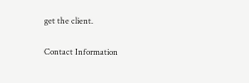get the client.

Contact Information